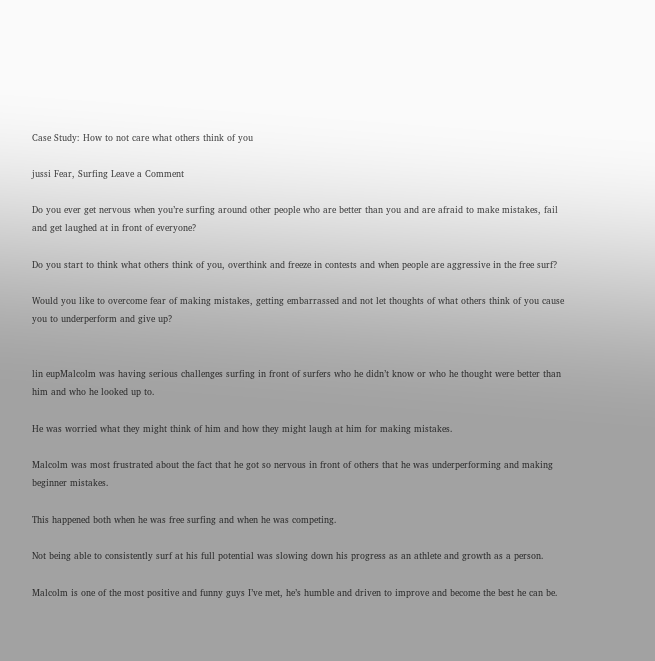Case Study: How to not care what others think of you

jussi Fear, Surfing Leave a Comment

Do you ever get nervous when you’re surfing around other people who are better than you and are afraid to make mistakes, fail and get laughed at in front of everyone?

Do you start to think what others think of you, overthink and freeze in contests and when people are aggressive in the free surf?

Would you like to overcome fear of making mistakes, getting embarrassed and not let thoughts of what others think of you cause you to underperform and give up?


lin eupMalcolm was having serious challenges surfing in front of surfers who he didn’t know or who he thought were better than him and who he looked up to.

He was worried what they might think of him and how they might laugh at him for making mistakes.

Malcolm was most frustrated about the fact that he got so nervous in front of others that he was underperforming and making beginner mistakes.

This happened both when he was free surfing and when he was competing.

Not being able to consistently surf at his full potential was slowing down his progress as an athlete and growth as a person.

Malcolm is one of the most positive and funny guys I’ve met, he’s humble and driven to improve and become the best he can be.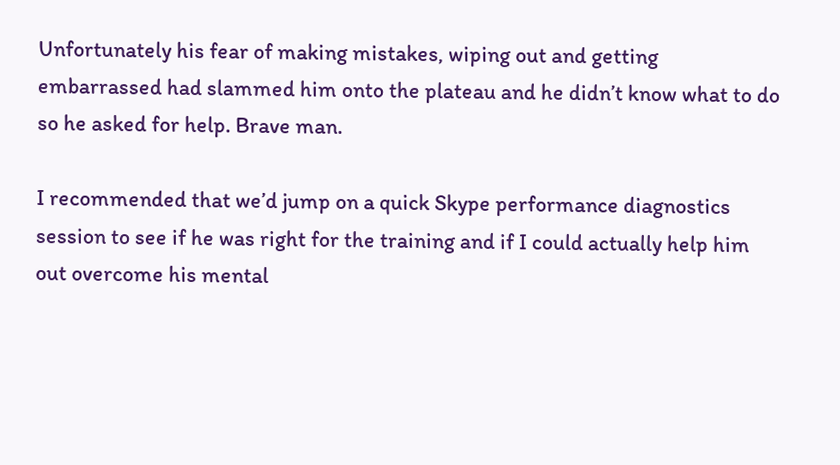Unfortunately his fear of making mistakes, wiping out and getting embarrassed had slammed him onto the plateau and he didn’t know what to do so he asked for help. Brave man.

I recommended that we’d jump on a quick Skype performance diagnostics session to see if he was right for the training and if I could actually help him out overcome his mental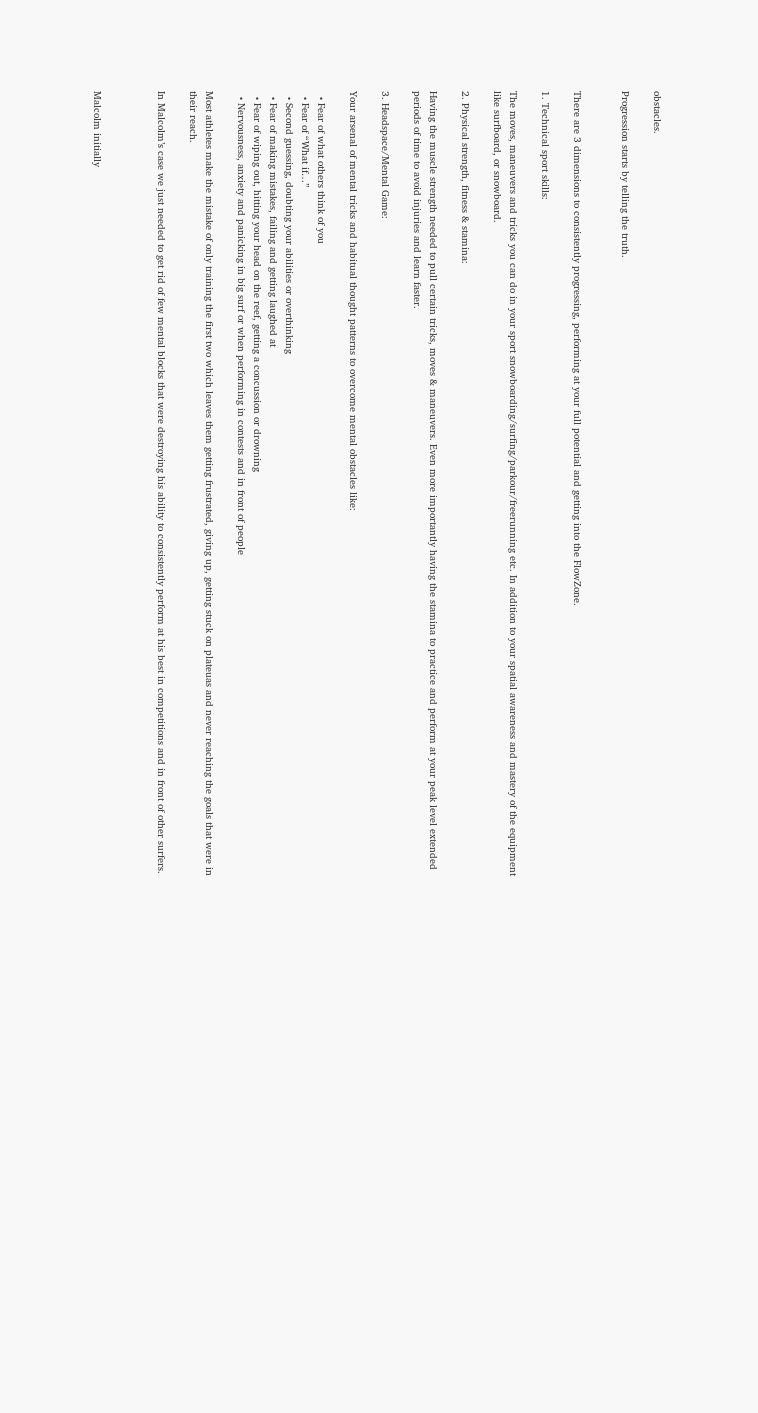obstacles.

Progression starts by telling the truth.


There are 3 dimensions to consistently progressing, performing at your full potential and getting into the FlowZone.

1. Technical sport skills:

The moves, maneuvers and tricks you can do in your sport snowboarding/surfing/parkour/freerunning etc. In addition to your spatial awareness and mastery of the equipment like surfboard, or snowboard.

2. Physical strength, fitness & stamina:

Having the muscle strength needed to pull certain tricks, moves & maneuvers. Even more importantly having the stamina to practice and perform at your peak level extended periods of time to avoid injuries and learn faster.

3. Headspace/Mental Game:

Your arsenal of mental tricks and habitual thought patterns to overcome mental obstacles like:

  • Fear of what others think of you
  • Fear of “What if…”
  • Second guessing, doubting your abilities or overthinking
  • Fear of making mistakes, failing and getting laughed at
  • Fear of wiping out, hitting your head on the reef, getting a concussion or drowning
  • Nervousness, anxiety and panicking in big surf or when performing in contests and in front of people

Most athletes make the mistake of only training the first two which leaves them getting frustrated, giving up, getting stuck on plateuas and never reaching the goals that were in their reach.

In Malcolm’s case we just needed to get rid of few mental blocks that were destroying his ability to consistently perform at his best in competitions and in front of other surfers.



Malcolm initially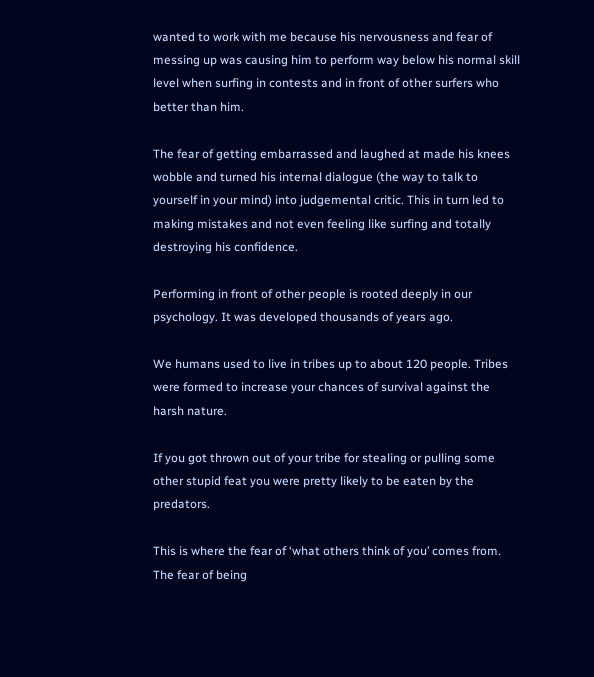wanted to work with me because his nervousness and fear of messing up was causing him to perform way below his normal skill level when surfing in contests and in front of other surfers who better than him.

The fear of getting embarrassed and laughed at made his knees wobble and turned his internal dialogue (the way to talk to yourself in your mind) into judgemental critic. This in turn led to making mistakes and not even feeling like surfing and totally destroying his confidence.

Performing in front of other people is rooted deeply in our psychology. It was developed thousands of years ago.

We humans used to live in tribes up to about 120 people. Tribes were formed to increase your chances of survival against the harsh nature.

If you got thrown out of your tribe for stealing or pulling some other stupid feat you were pretty likely to be eaten by the predators.

This is where the fear of ‘what others think of you’ comes from. The fear of being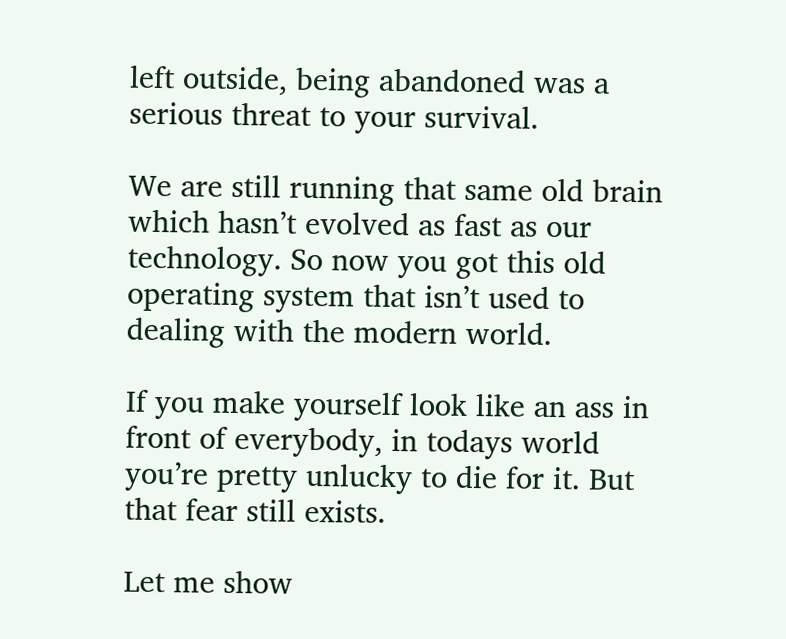left outside, being abandoned was a serious threat to your survival.

We are still running that same old brain which hasn’t evolved as fast as our technology. So now you got this old operating system that isn’t used to dealing with the modern world.

If you make yourself look like an ass in front of everybody, in todays world you’re pretty unlucky to die for it. But that fear still exists.

Let me show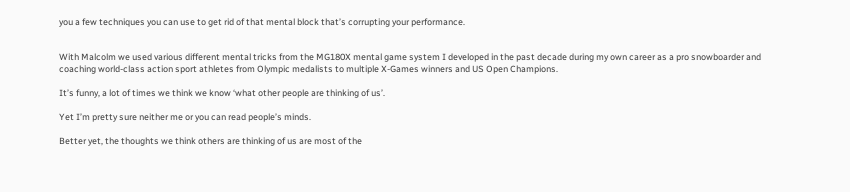you a few techniques you can use to get rid of that mental block that’s corrupting your performance.


With Malcolm we used various different mental tricks from the MG180X mental game system I developed in the past decade during my own career as a pro snowboarder and coaching world-class action sport athletes from Olympic medalists to multiple X-Games winners and US Open Champions.

It’s funny, a lot of times we think we know ‘what other people are thinking of us’.

Yet I’m pretty sure neither me or you can read people’s minds.

Better yet, the thoughts we think others are thinking of us are most of the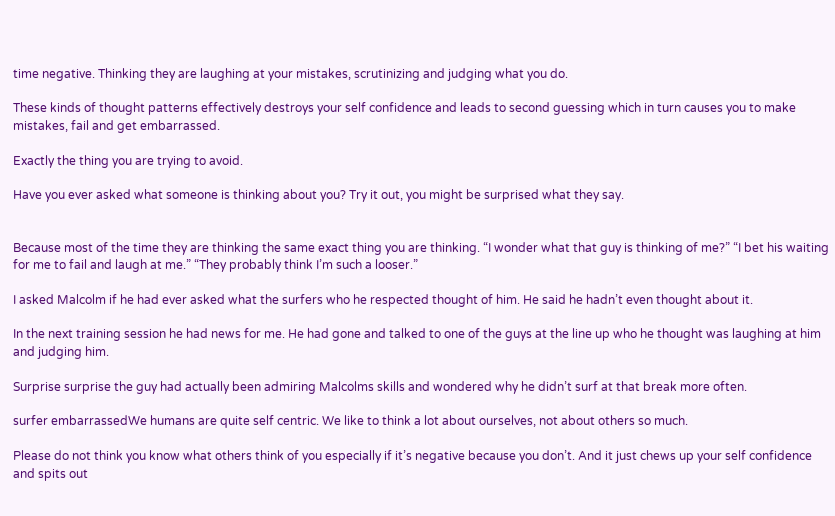time negative. Thinking they are laughing at your mistakes, scrutinizing and judging what you do.

These kinds of thought patterns effectively destroys your self confidence and leads to second guessing which in turn causes you to make mistakes, fail and get embarrassed.

Exactly the thing you are trying to avoid.

Have you ever asked what someone is thinking about you? Try it out, you might be surprised what they say.


Because most of the time they are thinking the same exact thing you are thinking. “I wonder what that guy is thinking of me?” “I bet his waiting for me to fail and laugh at me.” “They probably think I’m such a looser.”

I asked Malcolm if he had ever asked what the surfers who he respected thought of him. He said he hadn’t even thought about it.

In the next training session he had news for me. He had gone and talked to one of the guys at the line up who he thought was laughing at him and judging him.

Surprise surprise the guy had actually been admiring Malcolms skills and wondered why he didn’t surf at that break more often.

surfer embarrassedWe humans are quite self centric. We like to think a lot about ourselves, not about others so much.

Please do not think you know what others think of you especially if it’s negative because you don’t. And it just chews up your self confidence and spits out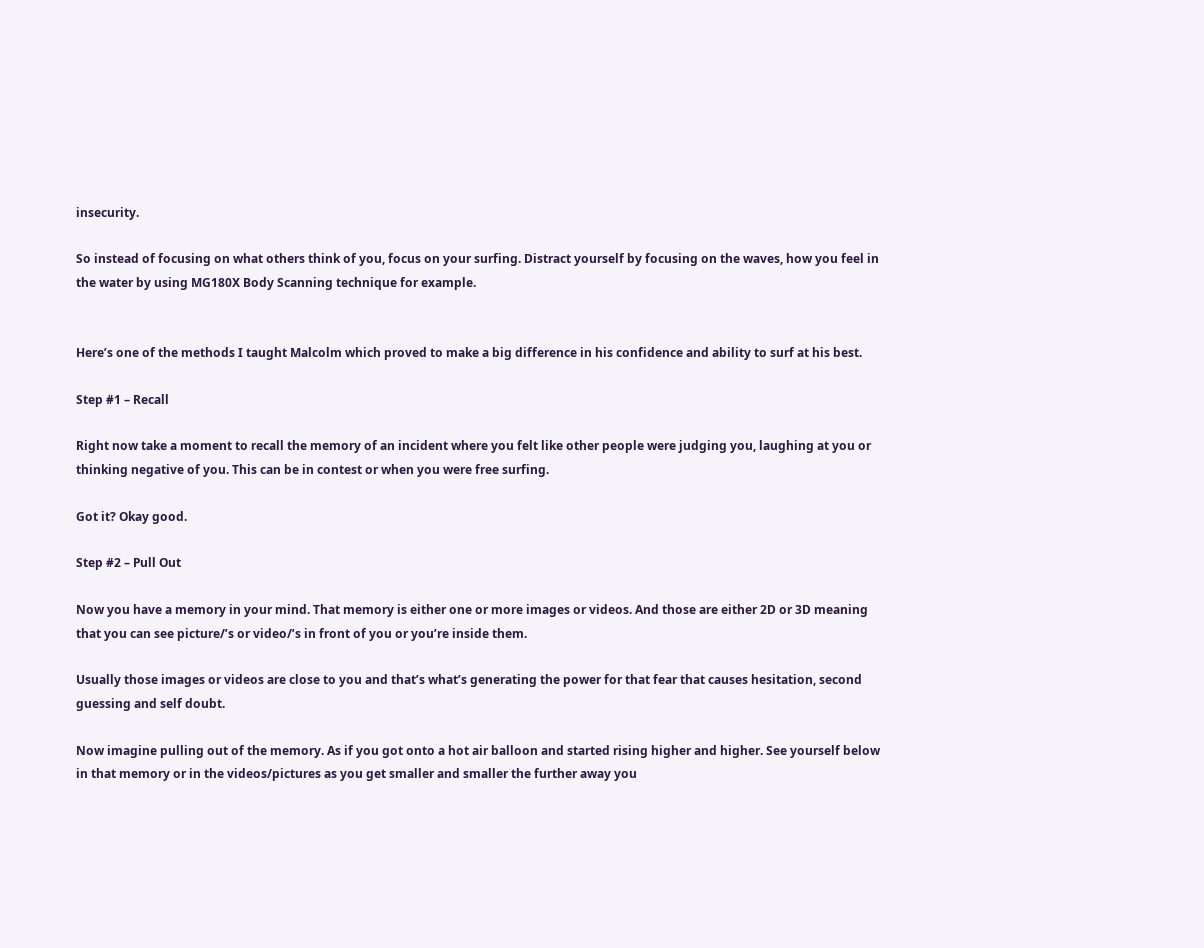insecurity.

So instead of focusing on what others think of you, focus on your surfing. Distract yourself by focusing on the waves, how you feel in the water by using MG180X Body Scanning technique for example.


Here’s one of the methods I taught Malcolm which proved to make a big difference in his confidence and ability to surf at his best.

Step #1 – Recall

Right now take a moment to recall the memory of an incident where you felt like other people were judging you, laughing at you or thinking negative of you. This can be in contest or when you were free surfing.

Got it? Okay good.

Step #2 – Pull Out

Now you have a memory in your mind. That memory is either one or more images or videos. And those are either 2D or 3D meaning that you can see picture/’s or video/’s in front of you or you’re inside them.

Usually those images or videos are close to you and that’s what’s generating the power for that fear that causes hesitation, second guessing and self doubt.

Now imagine pulling out of the memory. As if you got onto a hot air balloon and started rising higher and higher. See yourself below in that memory or in the videos/pictures as you get smaller and smaller the further away you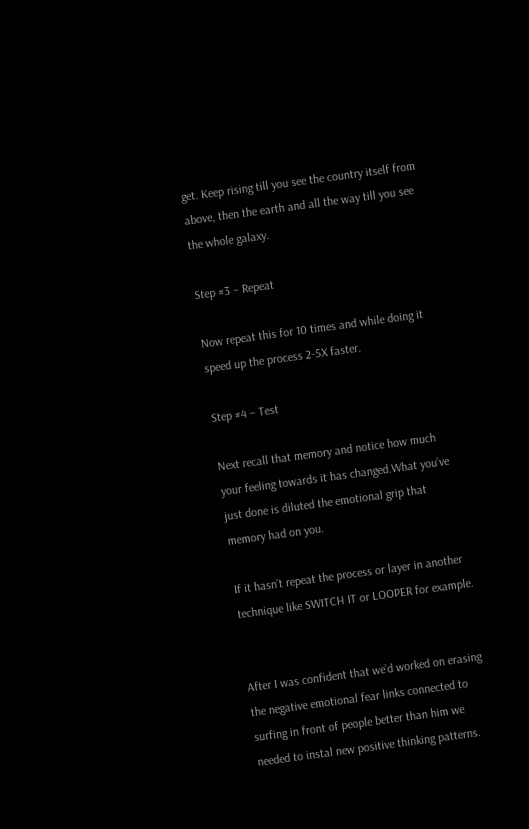get. Keep rising till you see the country itself from above, then the earth and all the way till you see the whole galaxy.

Step #3 – Repeat

Now repeat this for 10 times and while doing it speed up the process 2-5X faster.

Step #4 – Test

Next recall that memory and notice how much your feeling towards it has changed.What you’ve just done is diluted the emotional grip that memory had on you.

If it hasn’t repeat the process or layer in another technique like SWITCH IT or LOOPER for example.


After I was confident that we’d worked on erasing the negative emotional fear links connected to surfing in front of people better than him we needed to instal new positive thinking patterns.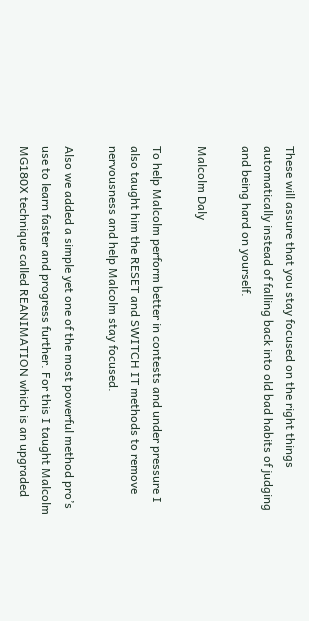These will assure that you stay focused on the right things automatically instead of falling back into old bad habits of judging and being hard on yourself.

Malcolm Daly

To help Malcolm perform better in contests and under pressure I also taught him the RESET and SWITCH IT methods to remove nervousness and help Malcolm stay focused.

Also we added a simple yet one of the most powerful method pro’s use to learn faster and progress further. For this I taught Malcolm MG180X technique called REANIMATION which is an upgraded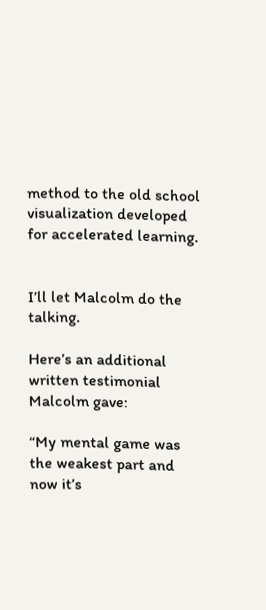method to the old school visualization developed for accelerated learning.


I’ll let Malcolm do the talking.

Here’s an additional written testimonial Malcolm gave:

“My mental game was the weakest part and now it’s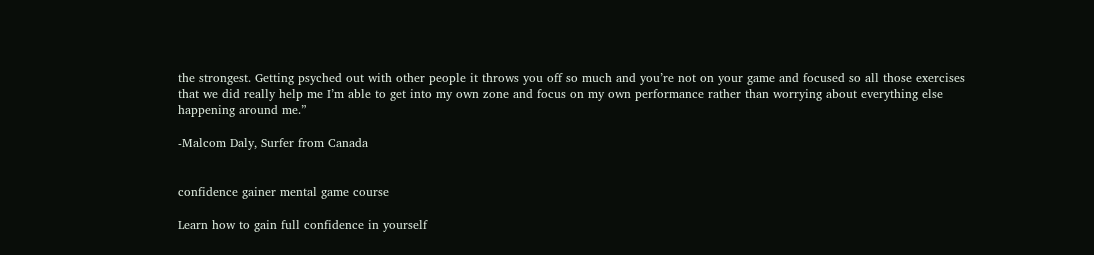the strongest. Getting psyched out with other people it throws you off so much and you’re not on your game and focused so all those exercises that we did really help me I’m able to get into my own zone and focus on my own performance rather than worrying about everything else happening around me.”

-Malcom Daly, Surfer from Canada


confidence gainer mental game course

Learn how to gain full confidence in yourself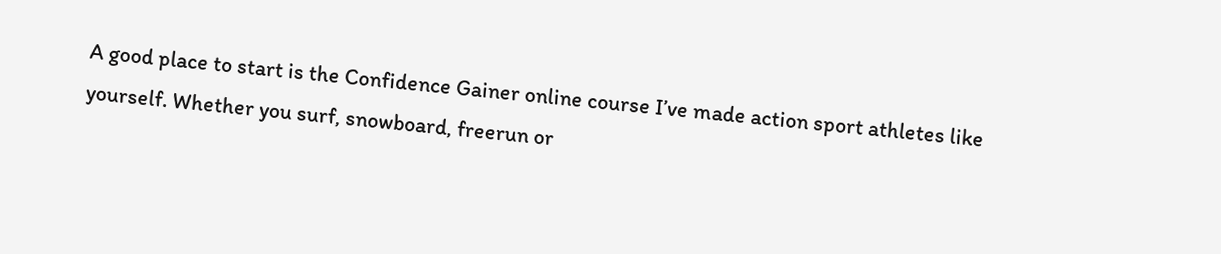A good place to start is the Confidence Gainer online course I’ve made action sport athletes like yourself. Whether you surf, snowboard, freerun or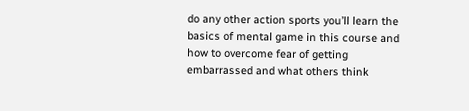do any other action sports you’ll learn the basics of mental game in this course and how to overcome fear of getting embarrassed and what others think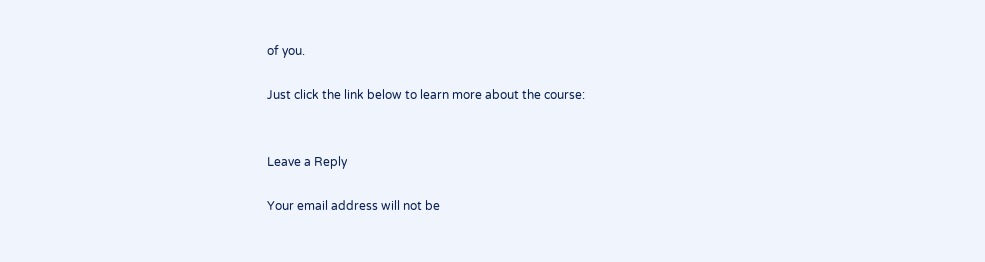of you.

Just click the link below to learn more about the course:


Leave a Reply

Your email address will not be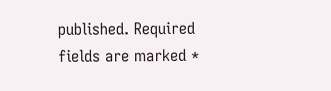published. Required fields are marked *